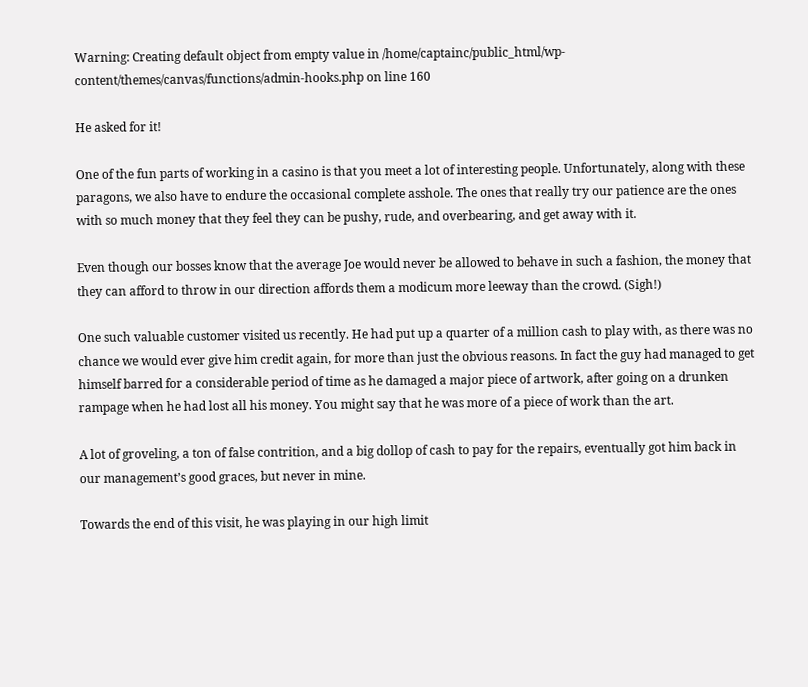Warning: Creating default object from empty value in /home/captainc/public_html/wp-content/themes/canvas/functions/admin-hooks.php on line 160

He asked for it!

One of the fun parts of working in a casino is that you meet a lot of interesting people. Unfortunately, along with these paragons, we also have to endure the occasional complete asshole. The ones that really try our patience are the ones with so much money that they feel they can be pushy, rude, and overbearing, and get away with it.

Even though our bosses know that the average Joe would never be allowed to behave in such a fashion, the money that they can afford to throw in our direction affords them a modicum more leeway than the crowd. (Sigh!)

One such valuable customer visited us recently. He had put up a quarter of a million cash to play with, as there was no chance we would ever give him credit again, for more than just the obvious reasons. In fact the guy had managed to get himself barred for a considerable period of time as he damaged a major piece of artwork, after going on a drunken rampage when he had lost all his money. You might say that he was more of a piece of work than the art.

A lot of groveling, a ton of false contrition, and a big dollop of cash to pay for the repairs, eventually got him back in our management’s good graces, but never in mine.

Towards the end of this visit, he was playing in our high limit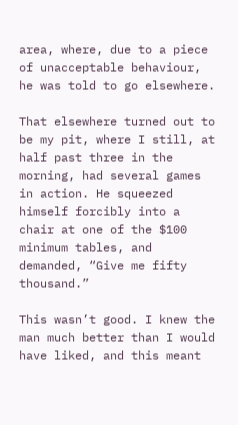area, where, due to a piece of unacceptable behaviour, he was told to go elsewhere.

That elsewhere turned out to be my pit, where I still, at half past three in the morning, had several games in action. He squeezed himself forcibly into a chair at one of the $100 minimum tables, and demanded, “Give me fifty thousand.”

This wasn’t good. I knew the man much better than I would have liked, and this meant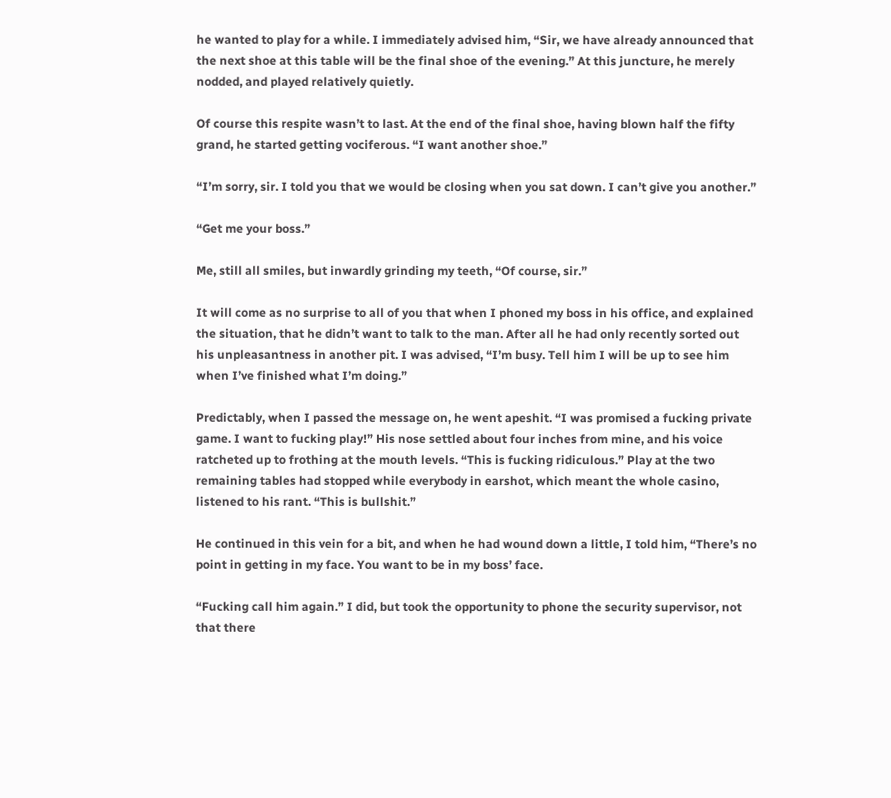he wanted to play for a while. I immediately advised him, “Sir, we have already announced that the next shoe at this table will be the final shoe of the evening.” At this juncture, he merely nodded, and played relatively quietly.

Of course this respite wasn’t to last. At the end of the final shoe, having blown half the fifty grand, he started getting vociferous. “I want another shoe.”

“I’m sorry, sir. I told you that we would be closing when you sat down. I can’t give you another.”

“Get me your boss.”

Me, still all smiles, but inwardly grinding my teeth, “Of course, sir.”

It will come as no surprise to all of you that when I phoned my boss in his office, and explained the situation, that he didn’t want to talk to the man. After all he had only recently sorted out his unpleasantness in another pit. I was advised, “I’m busy. Tell him I will be up to see him when I’ve finished what I’m doing.”

Predictably, when I passed the message on, he went apeshit. “I was promised a fucking private game. I want to fucking play!” His nose settled about four inches from mine, and his voice ratcheted up to frothing at the mouth levels. “This is fucking ridiculous.” Play at the two remaining tables had stopped while everybody in earshot, which meant the whole casino, listened to his rant. “This is bullshit.”

He continued in this vein for a bit, and when he had wound down a little, I told him, “There’s no point in getting in my face. You want to be in my boss’ face.

“Fucking call him again.” I did, but took the opportunity to phone the security supervisor, not that there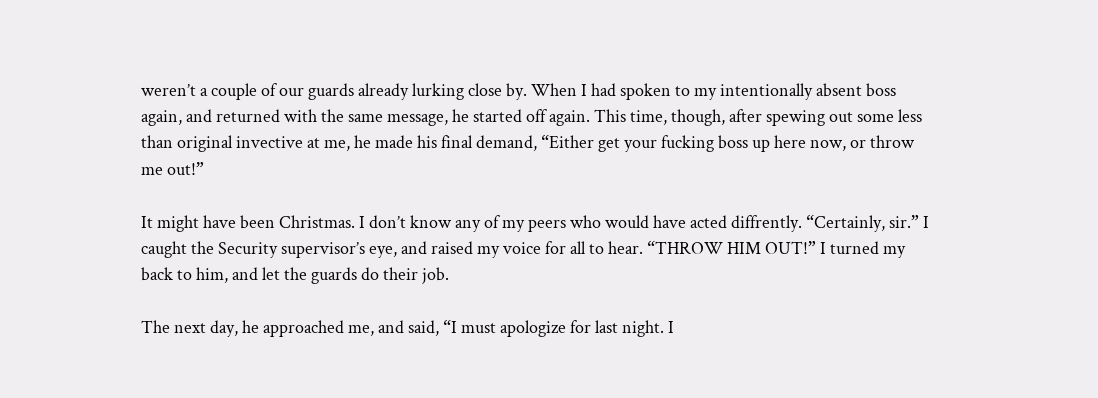weren’t a couple of our guards already lurking close by. When I had spoken to my intentionally absent boss again, and returned with the same message, he started off again. This time, though, after spewing out some less than original invective at me, he made his final demand, “Either get your fucking boss up here now, or throw me out!”

It might have been Christmas. I don’t know any of my peers who would have acted diffrently. “Certainly, sir.” I caught the Security supervisor’s eye, and raised my voice for all to hear. “THROW HIM OUT!” I turned my back to him, and let the guards do their job.

The next day, he approached me, and said, “I must apologize for last night. I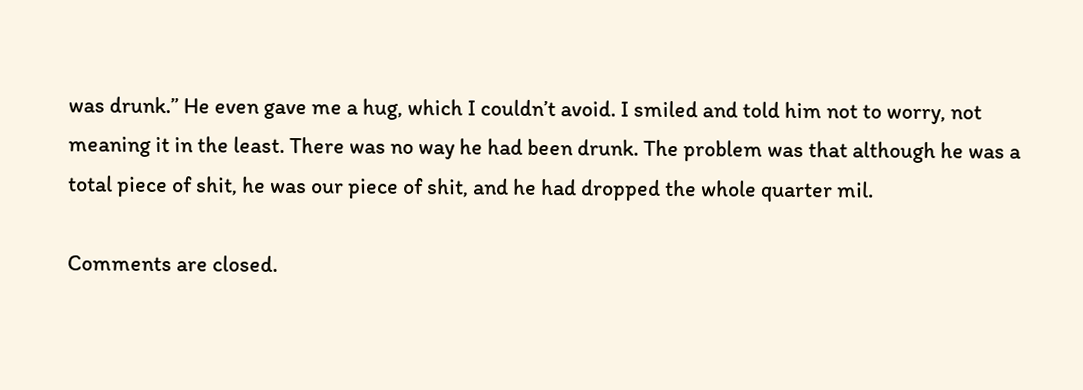was drunk.” He even gave me a hug, which I couldn’t avoid. I smiled and told him not to worry, not meaning it in the least. There was no way he had been drunk. The problem was that although he was a total piece of shit, he was our piece of shit, and he had dropped the whole quarter mil.

Comments are closed.